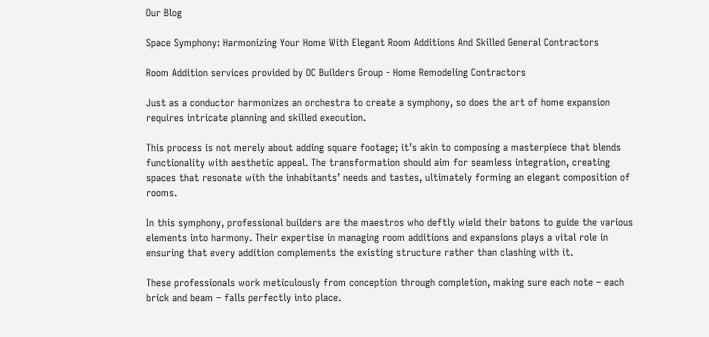Our Blog

Space Symphony: Harmonizing Your Home With Elegant Room Additions And Skilled General Contractors

Room Addition services provided by OC Builders Group - Home Remodeling Contractors

Just as a conductor harmonizes an orchestra to create a symphony, so does the art of home expansion requires intricate planning and skilled execution.

This process is not merely about adding square footage; it’s akin to composing a masterpiece that blends functionality with aesthetic appeal. The transformation should aim for seamless integration, creating spaces that resonate with the inhabitants’ needs and tastes, ultimately forming an elegant composition of rooms.

In this symphony, professional builders are the maestros who deftly wield their batons to guide the various elements into harmony. Their expertise in managing room additions and expansions plays a vital role in ensuring that every addition complements the existing structure rather than clashing with it.

These professionals work meticulously from conception through completion, making sure each note – each brick and beam – falls perfectly into place.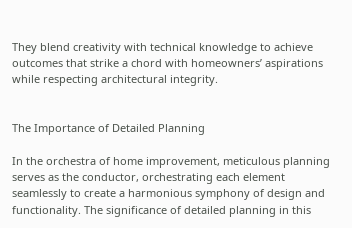They blend creativity with technical knowledge to achieve outcomes that strike a chord with homeowners’ aspirations while respecting architectural integrity.


The Importance of Detailed Planning

In the orchestra of home improvement, meticulous planning serves as the conductor, orchestrating each element seamlessly to create a harmonious symphony of design and functionality. The significance of detailed planning in this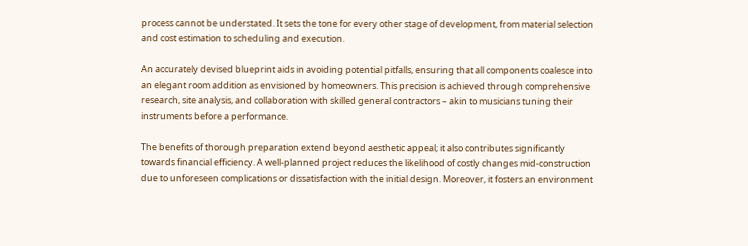process cannot be understated. It sets the tone for every other stage of development, from material selection and cost estimation to scheduling and execution.

An accurately devised blueprint aids in avoiding potential pitfalls, ensuring that all components coalesce into an elegant room addition as envisioned by homeowners. This precision is achieved through comprehensive research, site analysis, and collaboration with skilled general contractors – akin to musicians tuning their instruments before a performance.

The benefits of thorough preparation extend beyond aesthetic appeal; it also contributes significantly towards financial efficiency. A well-planned project reduces the likelihood of costly changes mid-construction due to unforeseen complications or dissatisfaction with the initial design. Moreover, it fosters an environment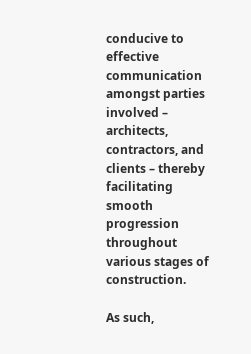conducive to effective communication amongst parties involved – architects, contractors, and clients – thereby facilitating smooth progression throughout various stages of construction.

As such,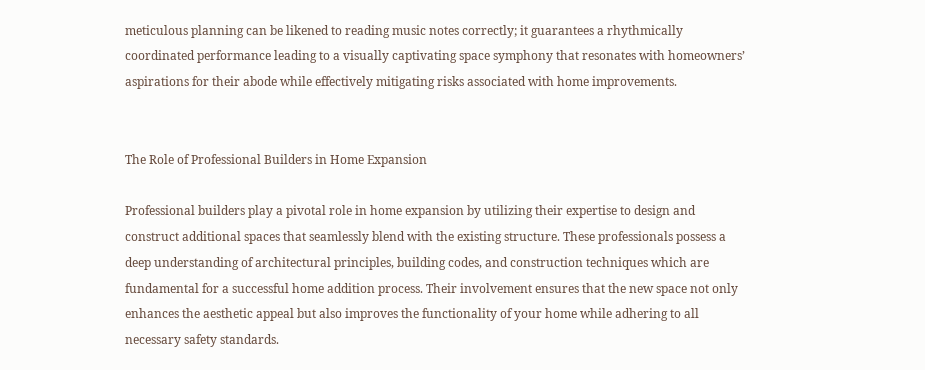meticulous planning can be likened to reading music notes correctly; it guarantees a rhythmically coordinated performance leading to a visually captivating space symphony that resonates with homeowners’ aspirations for their abode while effectively mitigating risks associated with home improvements.


The Role of Professional Builders in Home Expansion

Professional builders play a pivotal role in home expansion by utilizing their expertise to design and construct additional spaces that seamlessly blend with the existing structure. These professionals possess a deep understanding of architectural principles, building codes, and construction techniques which are fundamental for a successful home addition process. Their involvement ensures that the new space not only enhances the aesthetic appeal but also improves the functionality of your home while adhering to all necessary safety standards.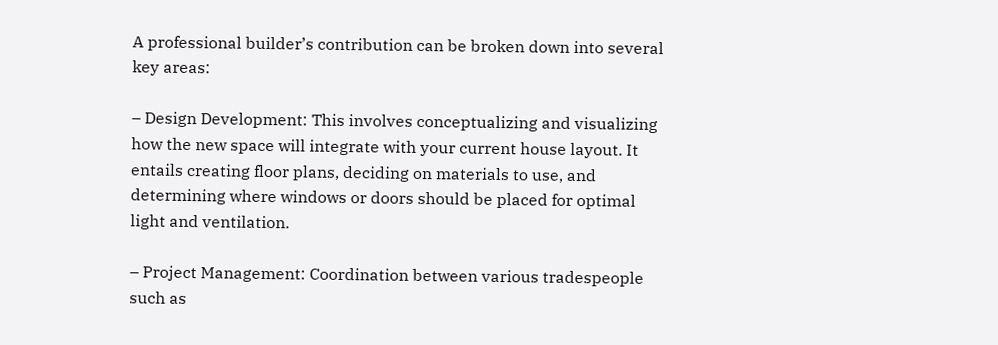A professional builder’s contribution can be broken down into several key areas:

– Design Development: This involves conceptualizing and visualizing how the new space will integrate with your current house layout. It entails creating floor plans, deciding on materials to use, and determining where windows or doors should be placed for optimal light and ventilation.

– Project Management: Coordination between various tradespeople such as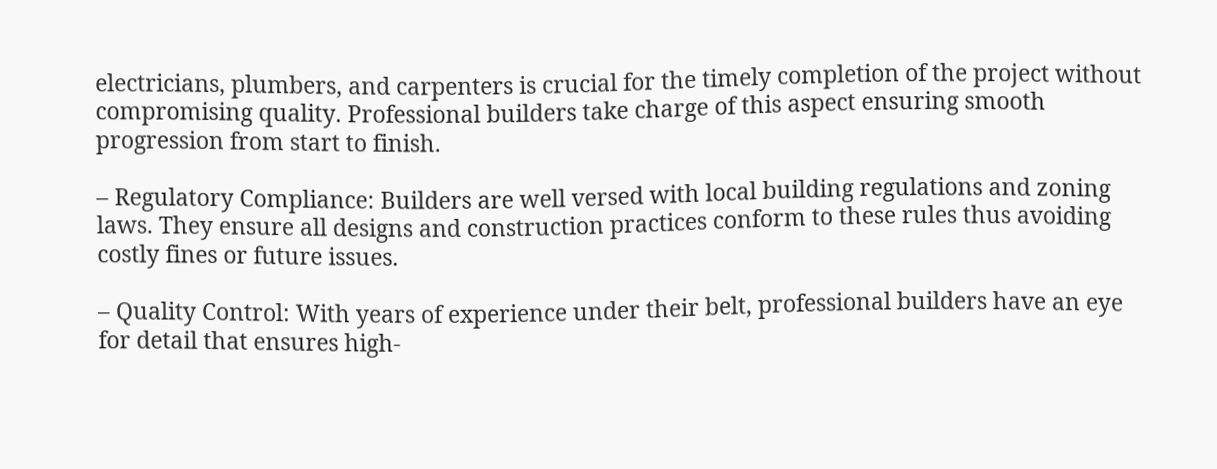electricians, plumbers, and carpenters is crucial for the timely completion of the project without compromising quality. Professional builders take charge of this aspect ensuring smooth progression from start to finish.

– Regulatory Compliance: Builders are well versed with local building regulations and zoning laws. They ensure all designs and construction practices conform to these rules thus avoiding costly fines or future issues.

– Quality Control: With years of experience under their belt, professional builders have an eye for detail that ensures high-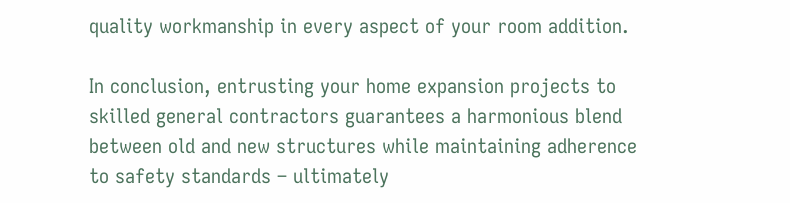quality workmanship in every aspect of your room addition.

In conclusion, entrusting your home expansion projects to skilled general contractors guarantees a harmonious blend between old and new structures while maintaining adherence to safety standards – ultimately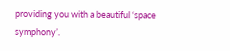providing you with a beautiful ‘space symphony’.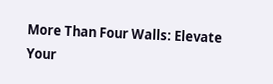More Than Four Walls: Elevate Your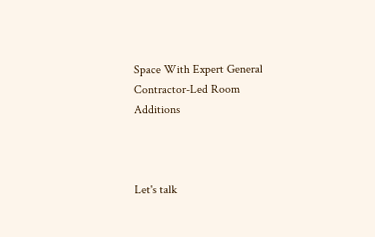Space With Expert General Contractor-Led Room Additions



Let's talk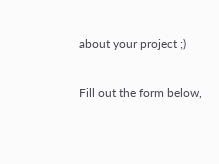about your project ;)

Fill out the form below,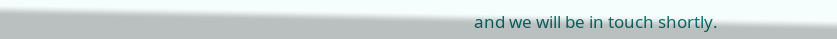and we will be in touch shortly.